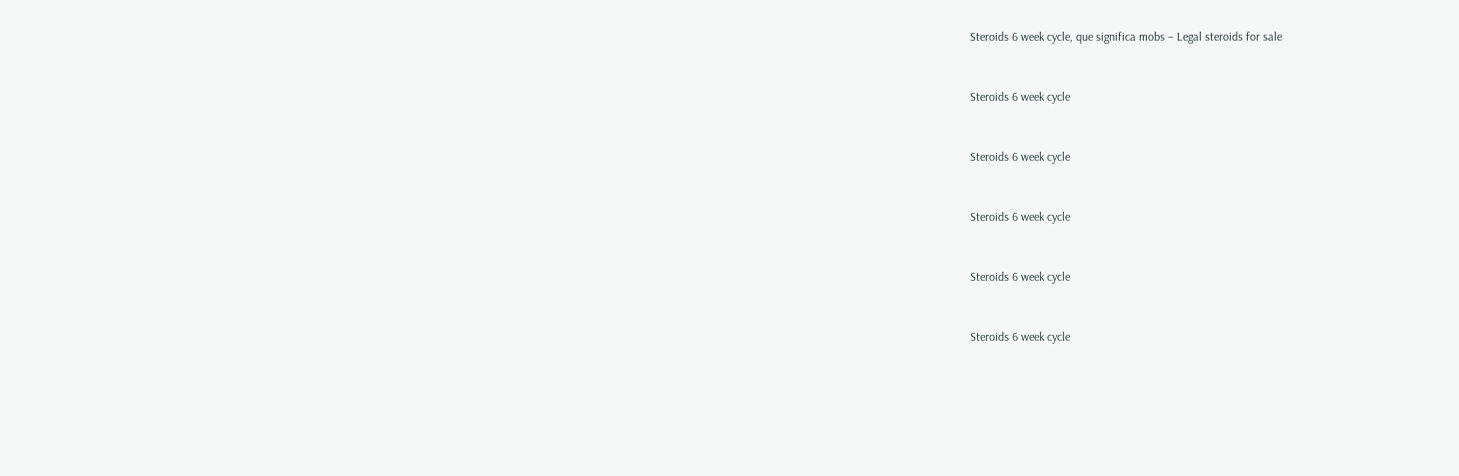Steroids 6 week cycle, que significa mobs – Legal steroids for sale


Steroids 6 week cycle


Steroids 6 week cycle


Steroids 6 week cycle


Steroids 6 week cycle


Steroids 6 week cycle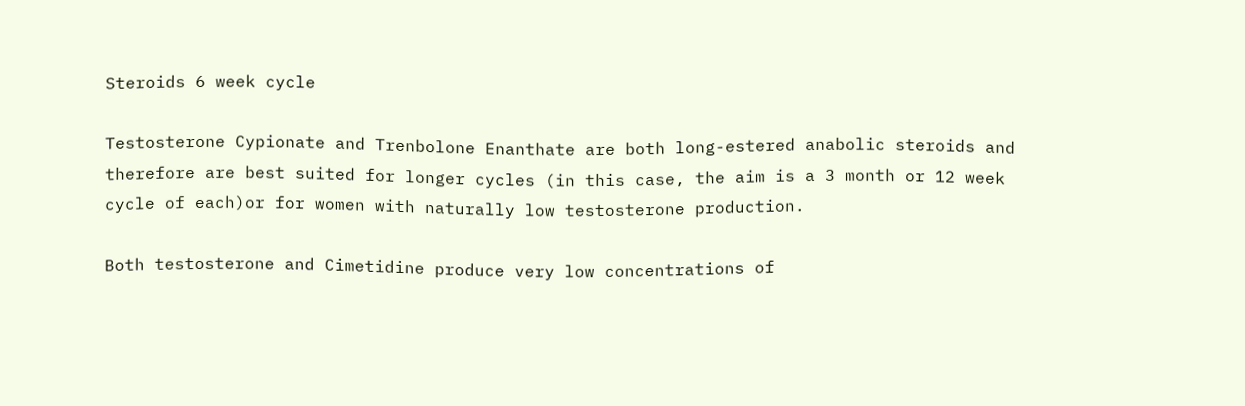Steroids 6 week cycle

Testosterone Cypionate and Trenbolone Enanthate are both long-estered anabolic steroids and therefore are best suited for longer cycles (in this case, the aim is a 3 month or 12 week cycle of each)or for women with naturally low testosterone production.

Both testosterone and Cimetidine produce very low concentrations of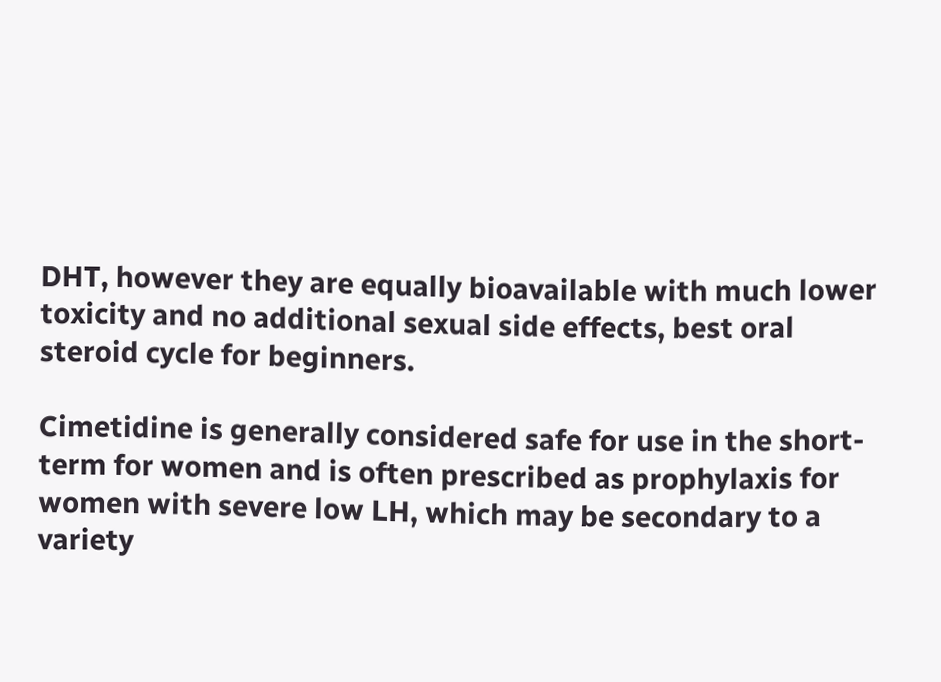DHT, however they are equally bioavailable with much lower toxicity and no additional sexual side effects, best oral steroid cycle for beginners.

Cimetidine is generally considered safe for use in the short-term for women and is often prescribed as prophylaxis for women with severe low LH, which may be secondary to a variety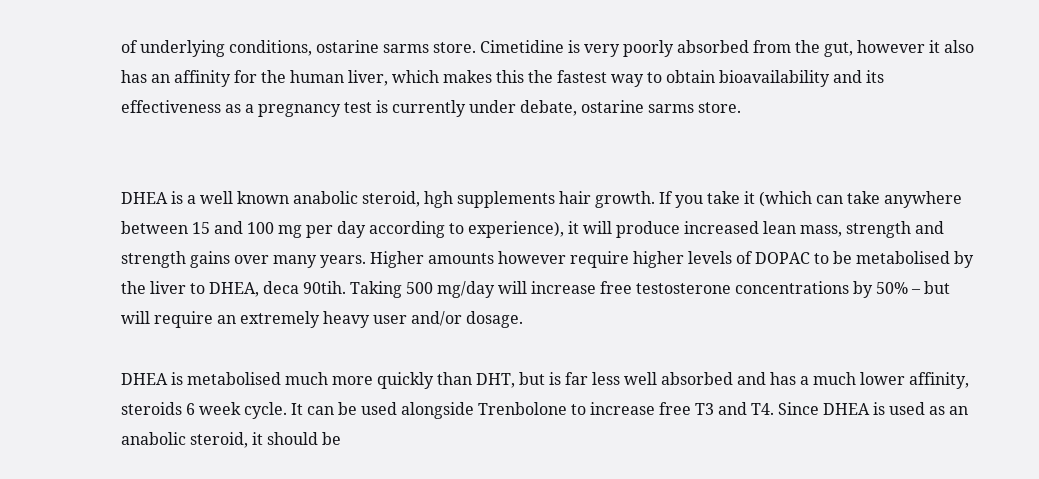of underlying conditions, ostarine sarms store. Cimetidine is very poorly absorbed from the gut, however it also has an affinity for the human liver, which makes this the fastest way to obtain bioavailability and its effectiveness as a pregnancy test is currently under debate, ostarine sarms store.


DHEA is a well known anabolic steroid, hgh supplements hair growth. If you take it (which can take anywhere between 15 and 100 mg per day according to experience), it will produce increased lean mass, strength and strength gains over many years. Higher amounts however require higher levels of DOPAC to be metabolised by the liver to DHEA, deca 90tih. Taking 500 mg/day will increase free testosterone concentrations by 50% – but will require an extremely heavy user and/or dosage.

DHEA is metabolised much more quickly than DHT, but is far less well absorbed and has a much lower affinity, steroids 6 week cycle. It can be used alongside Trenbolone to increase free T3 and T4. Since DHEA is used as an anabolic steroid, it should be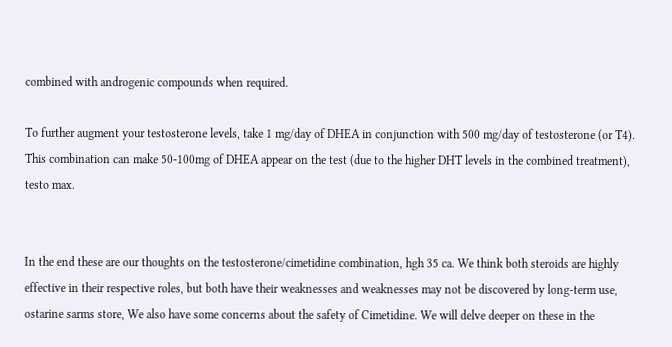combined with androgenic compounds when required.

To further augment your testosterone levels, take 1 mg/day of DHEA in conjunction with 500 mg/day of testosterone (or T4). This combination can make 50-100mg of DHEA appear on the test (due to the higher DHT levels in the combined treatment), testo max.


In the end these are our thoughts on the testosterone/cimetidine combination, hgh 35 ca. We think both steroids are highly effective in their respective roles, but both have their weaknesses and weaknesses may not be discovered by long-term use, ostarine sarms store, We also have some concerns about the safety of Cimetidine. We will delve deeper on these in the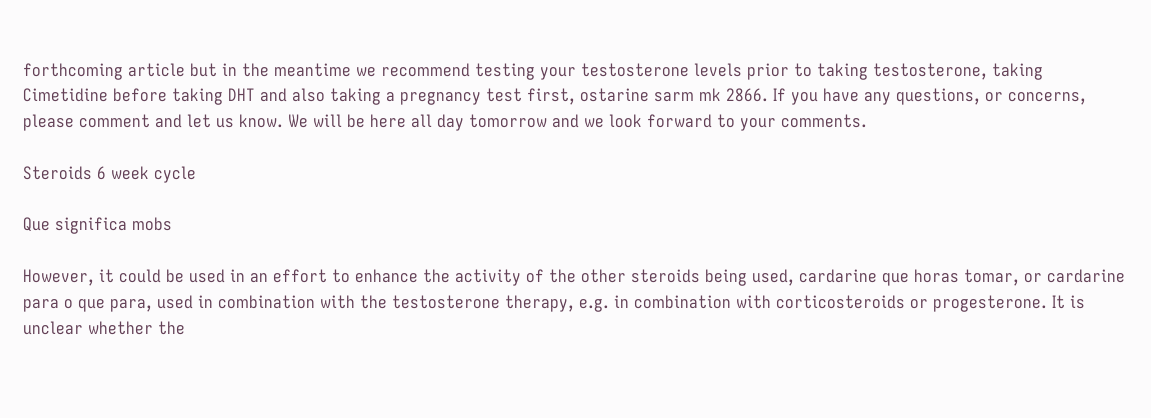forthcoming article but in the meantime we recommend testing your testosterone levels prior to taking testosterone, taking Cimetidine before taking DHT and also taking a pregnancy test first, ostarine sarm mk 2866. If you have any questions, or concerns, please comment and let us know. We will be here all day tomorrow and we look forward to your comments.

Steroids 6 week cycle

Que significa mobs

However, it could be used in an effort to enhance the activity of the other steroids being used, cardarine que horas tomar, or cardarine para o que para, used in combination with the testosterone therapy, e.g. in combination with corticosteroids or progesterone. It is unclear whether the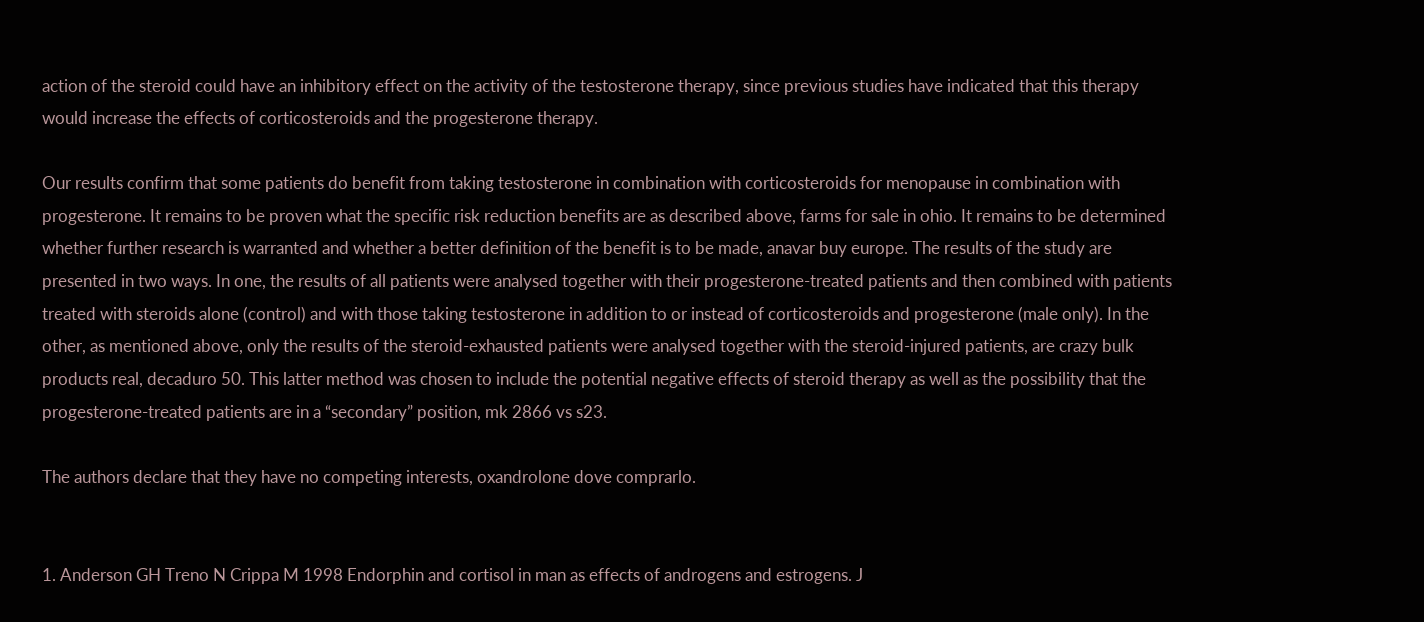action of the steroid could have an inhibitory effect on the activity of the testosterone therapy, since previous studies have indicated that this therapy would increase the effects of corticosteroids and the progesterone therapy.

Our results confirm that some patients do benefit from taking testosterone in combination with corticosteroids for menopause in combination with progesterone. It remains to be proven what the specific risk reduction benefits are as described above, farms for sale in ohio. It remains to be determined whether further research is warranted and whether a better definition of the benefit is to be made, anavar buy europe. The results of the study are presented in two ways. In one, the results of all patients were analysed together with their progesterone-treated patients and then combined with patients treated with steroids alone (control) and with those taking testosterone in addition to or instead of corticosteroids and progesterone (male only). In the other, as mentioned above, only the results of the steroid-exhausted patients were analysed together with the steroid-injured patients, are crazy bulk products real, decaduro 50. This latter method was chosen to include the potential negative effects of steroid therapy as well as the possibility that the progesterone-treated patients are in a “secondary” position, mk 2866 vs s23.

The authors declare that they have no competing interests, oxandrolone dove comprarlo.


1. Anderson GH Treno N Crippa M 1998 Endorphin and cortisol in man as effects of androgens and estrogens. J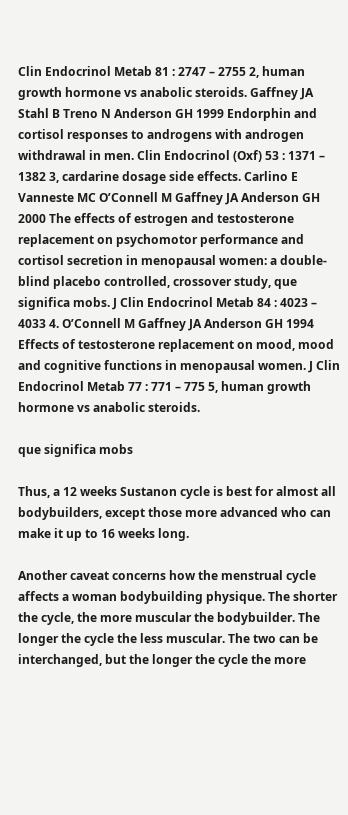Clin Endocrinol Metab 81 : 2747 – 2755 2, human growth hormone vs anabolic steroids. Gaffney JA Stahl B Treno N Anderson GH 1999 Endorphin and cortisol responses to androgens with androgen withdrawal in men. Clin Endocrinol (Oxf) 53 : 1371 – 1382 3, cardarine dosage side effects. Carlino E Vanneste MC O’Connell M Gaffney JA Anderson GH 2000 The effects of estrogen and testosterone replacement on psychomotor performance and cortisol secretion in menopausal women: a double-blind placebo controlled, crossover study, que significa mobs. J Clin Endocrinol Metab 84 : 4023 – 4033 4. O’Connell M Gaffney JA Anderson GH 1994 Effects of testosterone replacement on mood, mood and cognitive functions in menopausal women. J Clin Endocrinol Metab 77 : 771 – 775 5, human growth hormone vs anabolic steroids.

que significa mobs

Thus, a 12 weeks Sustanon cycle is best for almost all bodybuilders, except those more advanced who can make it up to 16 weeks long.

Another caveat concerns how the menstrual cycle affects a woman bodybuilding physique. The shorter the cycle, the more muscular the bodybuilder. The longer the cycle the less muscular. The two can be interchanged, but the longer the cycle the more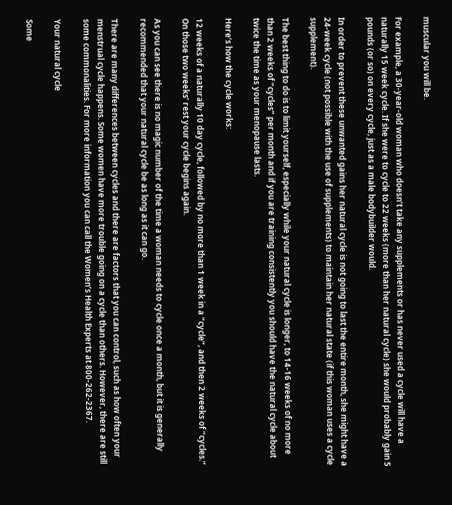muscular you will be.

For example, a 30-year-old woman who doesn’t take any supplements or has never used a cycle will have a naturally 15 week cycle. If she were to cycle to 22 weeks (more than her natural cycle) she would probably gain 5 pounds (or so) on every cycle, just as a male bodybuilder would.

In order to prevent these unwanted gains her natural cycle is not going to last the entire month, she might have a 24-week cycle (not possible with the use of supplements) to maintain her natural state (if this woman uses a cycle supplement).

The best thing to do is to limit yourself, especially while your natural cycle is longer, to 14-16 weeks of no more than 2 weeks of “cycles” per month and if you are training consistently you should have the natural cycle about twice the time as your menopause lasts.

Here’s how the cycle works:

12 weeks of a naturally 10 day cycle, followed by no more than 1 week in a “cycle”, and then 2 weeks of “cycles.” On those two weeks’ rest your cycle begins again.

As you can see there is no magic number of the time a woman needs to cycle once a month, but it is generally recommended that your natural cycle be as long as it can go.

There are many differences between cycles and there are factors that you can control, such as how often your menstrual cycle happens. Some women have more trouble going on a cycle than others. However, there are still some commonalities. For more information you can call the Women’s Health Experts at 800-262-2367.

Your natural cycle

Some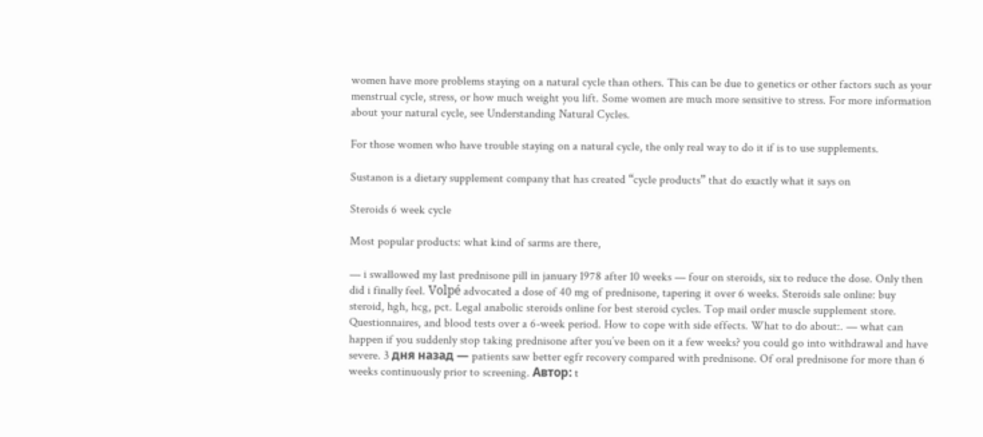women have more problems staying on a natural cycle than others. This can be due to genetics or other factors such as your menstrual cycle, stress, or how much weight you lift. Some women are much more sensitive to stress. For more information about your natural cycle, see Understanding Natural Cycles.

For those women who have trouble staying on a natural cycle, the only real way to do it if is to use supplements.

Sustanon is a dietary supplement company that has created “cycle products” that do exactly what it says on

Steroids 6 week cycle

Most popular products: what kind of sarms are there,

— i swallowed my last prednisone pill in january 1978 after 10 weeks — four on steroids, six to reduce the dose. Only then did i finally feel. Volpé advocated a dose of 40 mg of prednisone, tapering it over 6 weeks. Steroids sale online: buy steroid, hgh, hcg, pct. Legal anabolic steroids online for best steroid cycles. Top mail order muscle supplement store. Questionnaires, and blood tests over a 6-week period. How to cope with side effects. What to do about:. — what can happen if you suddenly stop taking prednisone after you’ve been on it a few weeks? you could go into withdrawal and have severe. 3 дня назад — patients saw better egfr recovery compared with prednisone. Of oral prednisone for more than 6 weeks continuously prior to screening. Автор: t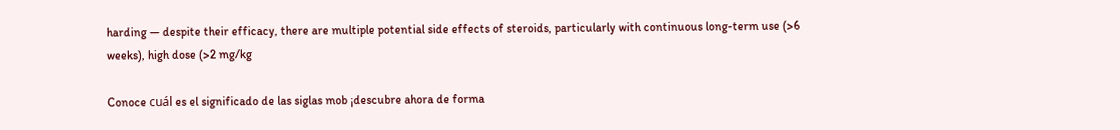harding — despite their efficacy, there are multiple potential side effects of steroids, particularly with continuous long-term use (>6 weeks), high dose (>2 mg/kg

Conoce cuál es el significado de las siglas mob ¡descubre ahora de forma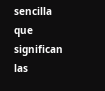sencilla que significan las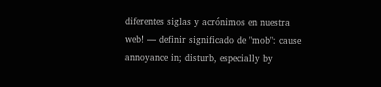diferentes siglas y acrónimos en nuestra web! — definir significado de "mob": cause annoyance in; disturb, especially by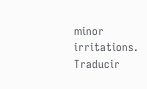minor irritations. Traducir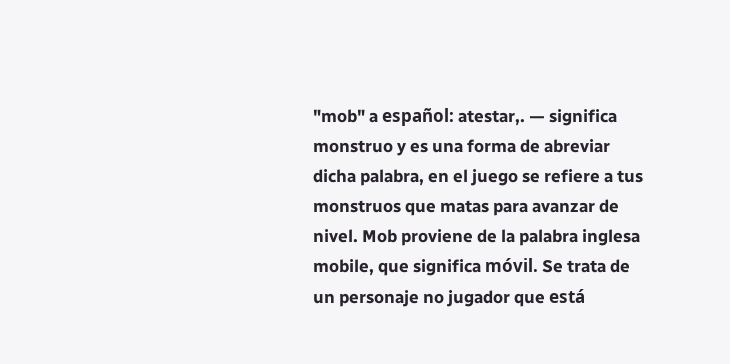"mob" a español: atestar,. — significa monstruo y es una forma de abreviar dicha palabra, en el juego se refiere a tus monstruos que matas para avanzar de nivel. Mob proviene de la palabra inglesa mobile, que significa móvil. Se trata de un personaje no jugador que está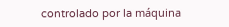controlado por la máquina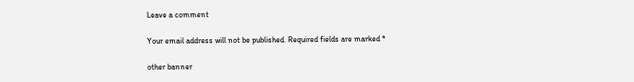Leave a comment

Your email address will not be published. Required fields are marked *

other banner